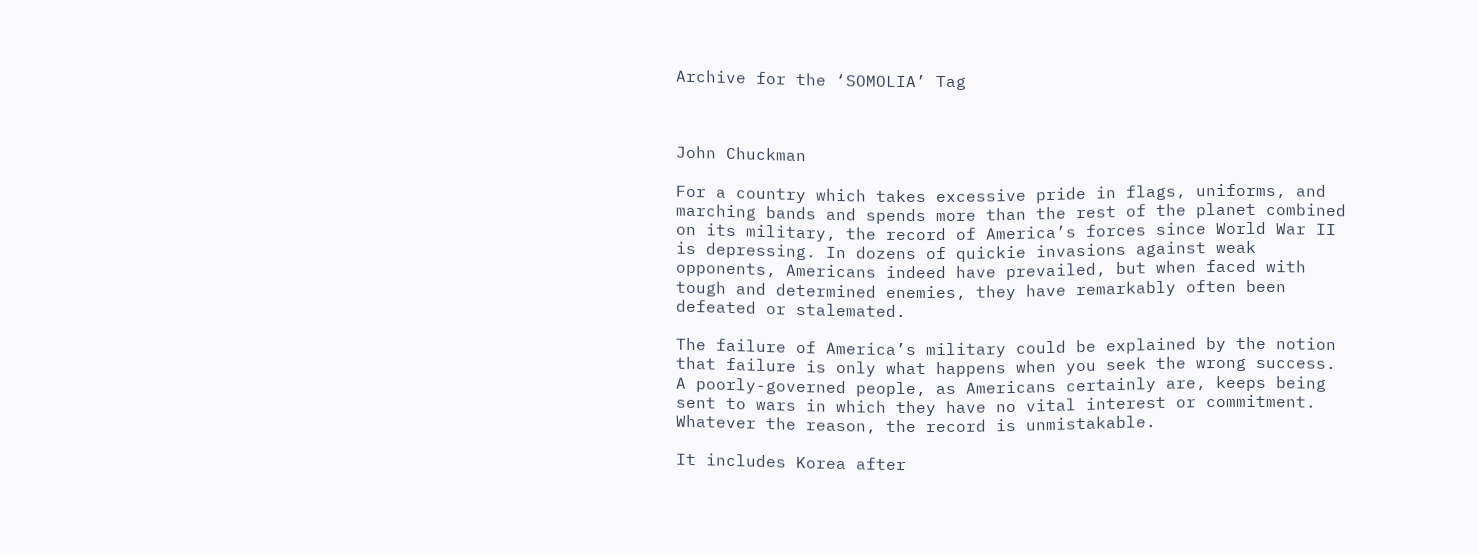Archive for the ‘SOMOLIA’ Tag



John Chuckman

For a country which takes excessive pride in flags, uniforms, and marching bands and spends more than the rest of the planet combined on its military, the record of America’s forces since World War II is depressing. In dozens of quickie invasions against weak opponents, Americans indeed have prevailed, but when faced with tough and determined enemies, they have remarkably often been defeated or stalemated.

The failure of America’s military could be explained by the notion that failure is only what happens when you seek the wrong success. A poorly-governed people, as Americans certainly are, keeps being sent to wars in which they have no vital interest or commitment. Whatever the reason, the record is unmistakable.

It includes Korea after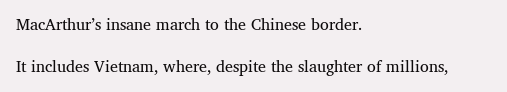MacArthur’s insane march to the Chinese border.

It includes Vietnam, where, despite the slaughter of millions,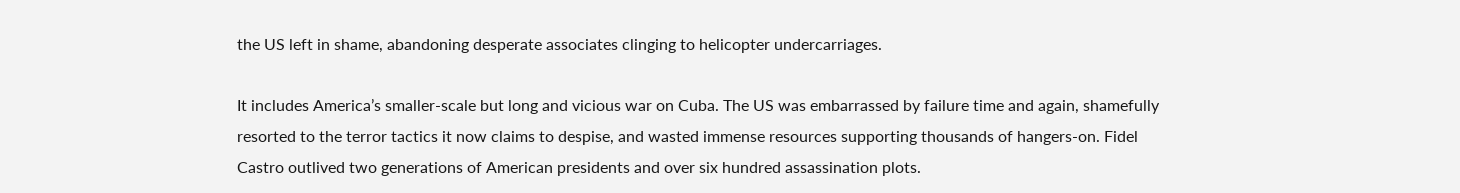the US left in shame, abandoning desperate associates clinging to helicopter undercarriages.

It includes America’s smaller-scale but long and vicious war on Cuba. The US was embarrassed by failure time and again, shamefully resorted to the terror tactics it now claims to despise, and wasted immense resources supporting thousands of hangers-on. Fidel Castro outlived two generations of American presidents and over six hundred assassination plots.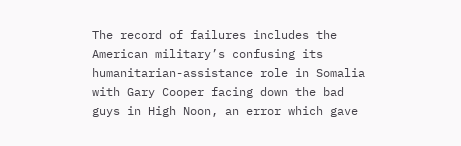The record of failures includes the American military’s confusing its humanitarian-assistance role in Somalia with Gary Cooper facing down the bad guys in High Noon, an error which gave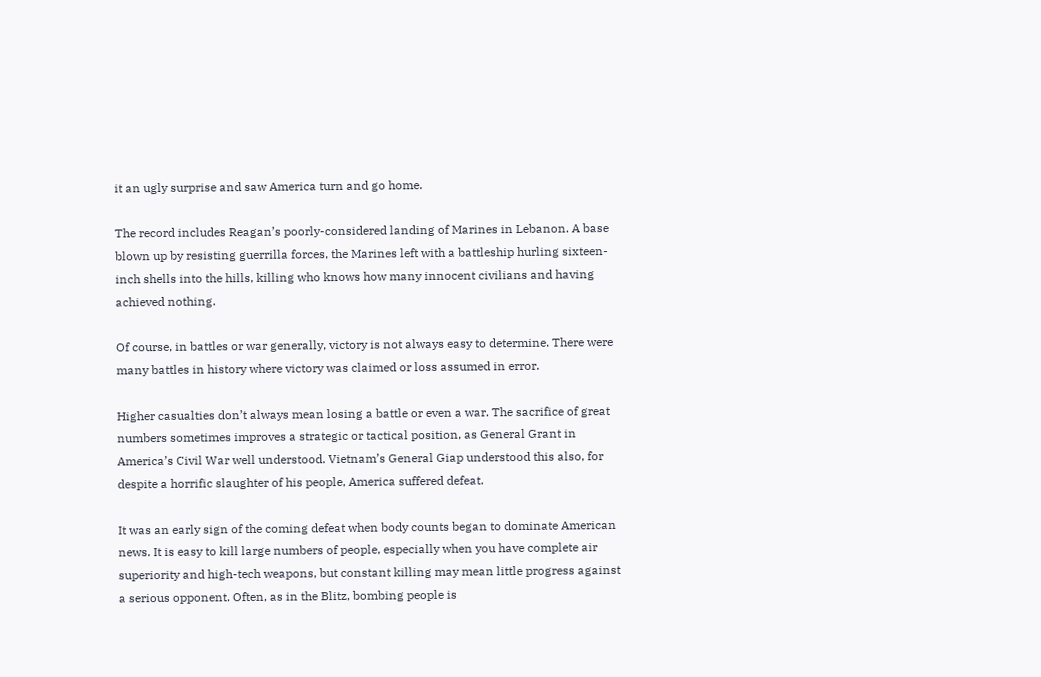it an ugly surprise and saw America turn and go home.

The record includes Reagan’s poorly-considered landing of Marines in Lebanon. A base blown up by resisting guerrilla forces, the Marines left with a battleship hurling sixteen-inch shells into the hills, killing who knows how many innocent civilians and having achieved nothing.

Of course, in battles or war generally, victory is not always easy to determine. There were many battles in history where victory was claimed or loss assumed in error.

Higher casualties don’t always mean losing a battle or even a war. The sacrifice of great numbers sometimes improves a strategic or tactical position, as General Grant in America’s Civil War well understood. Vietnam’s General Giap understood this also, for despite a horrific slaughter of his people, America suffered defeat.

It was an early sign of the coming defeat when body counts began to dominate American news. It is easy to kill large numbers of people, especially when you have complete air superiority and high-tech weapons, but constant killing may mean little progress against a serious opponent. Often, as in the Blitz, bombing people is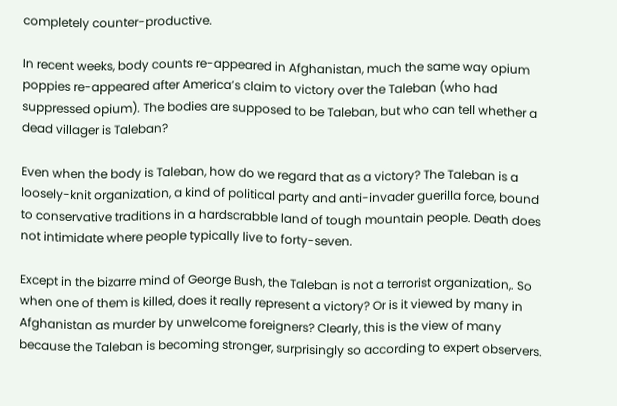completely counter-productive.

In recent weeks, body counts re-appeared in Afghanistan, much the same way opium poppies re-appeared after America’s claim to victory over the Taleban (who had suppressed opium). The bodies are supposed to be Taleban, but who can tell whether a dead villager is Taleban?

Even when the body is Taleban, how do we regard that as a victory? The Taleban is a loosely-knit organization, a kind of political party and anti-invader guerilla force, bound to conservative traditions in a hardscrabble land of tough mountain people. Death does not intimidate where people typically live to forty-seven.

Except in the bizarre mind of George Bush, the Taleban is not a terrorist organization,. So when one of them is killed, does it really represent a victory? Or is it viewed by many in Afghanistan as murder by unwelcome foreigners? Clearly, this is the view of many because the Taleban is becoming stronger, surprisingly so according to expert observers.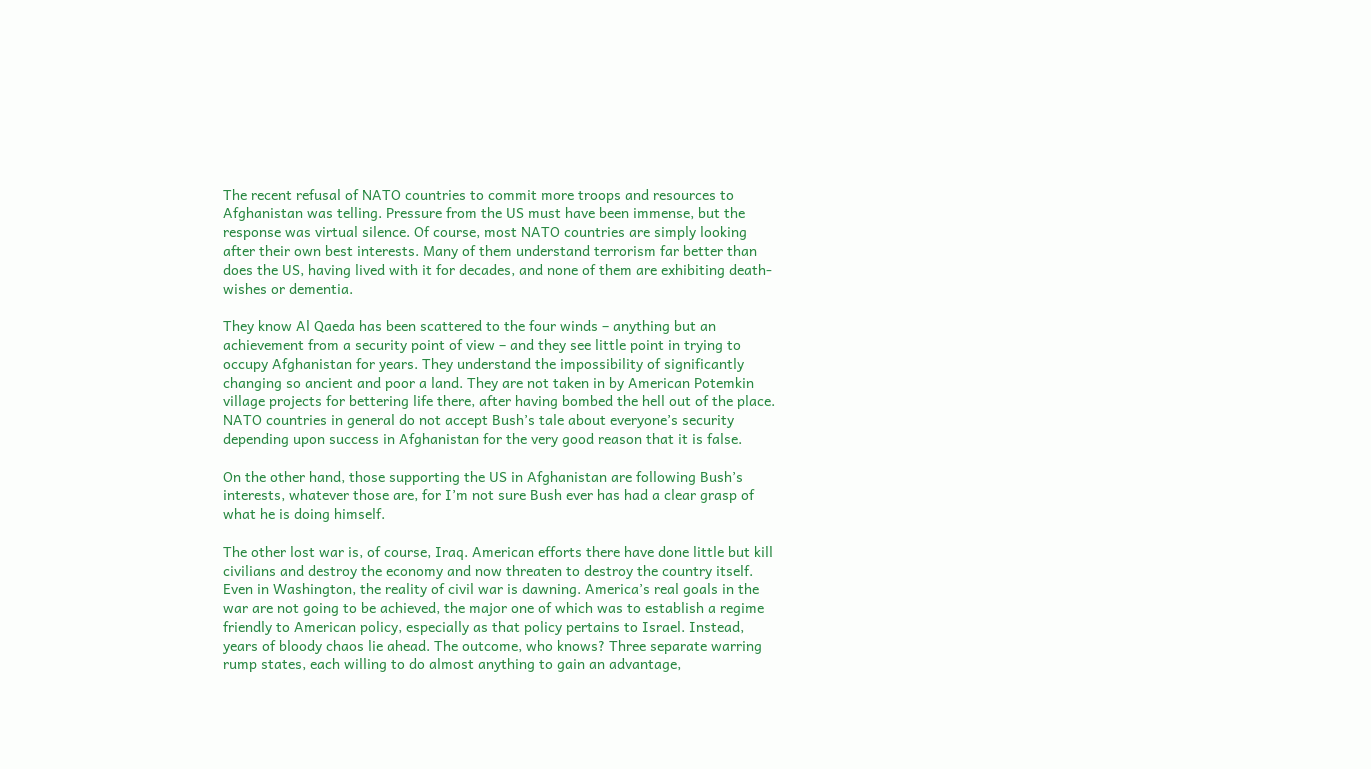The recent refusal of NATO countries to commit more troops and resources to Afghanistan was telling. Pressure from the US must have been immense, but the response was virtual silence. Of course, most NATO countries are simply looking after their own best interests. Many of them understand terrorism far better than does the US, having lived with it for decades, and none of them are exhibiting death-wishes or dementia.

They know Al Qaeda has been scattered to the four winds – anything but an achievement from a security point of view – and they see little point in trying to occupy Afghanistan for years. They understand the impossibility of significantly changing so ancient and poor a land. They are not taken in by American Potemkin village projects for bettering life there, after having bombed the hell out of the place. NATO countries in general do not accept Bush’s tale about everyone’s security depending upon success in Afghanistan for the very good reason that it is false.

On the other hand, those supporting the US in Afghanistan are following Bush’s interests, whatever those are, for I’m not sure Bush ever has had a clear grasp of what he is doing himself.

The other lost war is, of course, Iraq. American efforts there have done little but kill civilians and destroy the economy and now threaten to destroy the country itself. Even in Washington, the reality of civil war is dawning. America’s real goals in the war are not going to be achieved, the major one of which was to establish a regime friendly to American policy, especially as that policy pertains to Israel. Instead, years of bloody chaos lie ahead. The outcome, who knows? Three separate warring rump states, each willing to do almost anything to gain an advantage,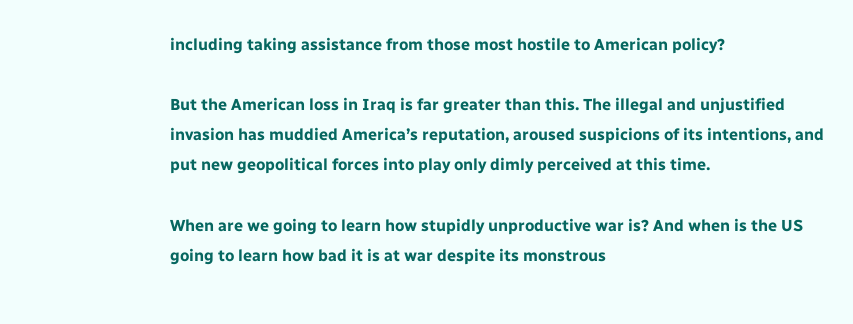including taking assistance from those most hostile to American policy?

But the American loss in Iraq is far greater than this. The illegal and unjustified invasion has muddied America’s reputation, aroused suspicions of its intentions, and put new geopolitical forces into play only dimly perceived at this time.

When are we going to learn how stupidly unproductive war is? And when is the US going to learn how bad it is at war despite its monstrous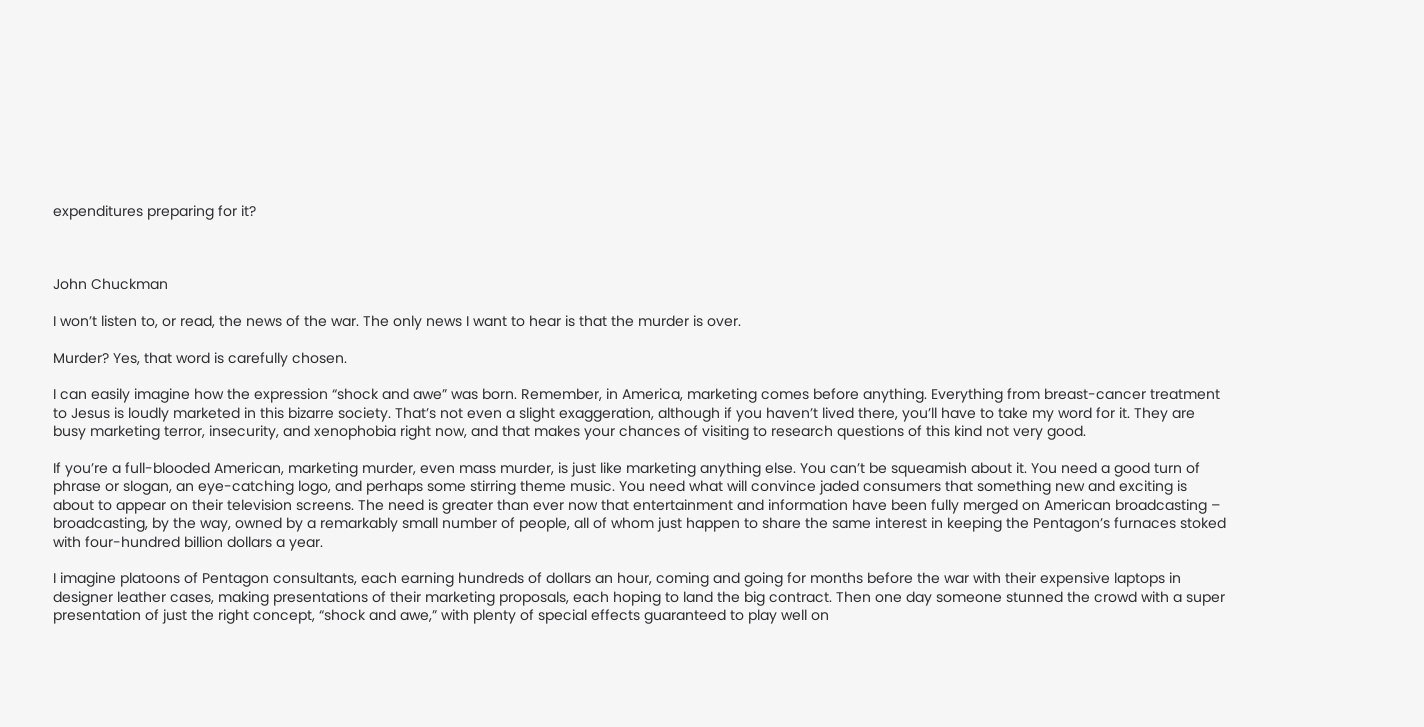expenditures preparing for it?



John Chuckman

I won’t listen to, or read, the news of the war. The only news I want to hear is that the murder is over.

Murder? Yes, that word is carefully chosen.

I can easily imagine how the expression “shock and awe” was born. Remember, in America, marketing comes before anything. Everything from breast-cancer treatment to Jesus is loudly marketed in this bizarre society. That’s not even a slight exaggeration, although if you haven’t lived there, you’ll have to take my word for it. They are busy marketing terror, insecurity, and xenophobia right now, and that makes your chances of visiting to research questions of this kind not very good.

If you’re a full-blooded American, marketing murder, even mass murder, is just like marketing anything else. You can’t be squeamish about it. You need a good turn of phrase or slogan, an eye-catching logo, and perhaps some stirring theme music. You need what will convince jaded consumers that something new and exciting is about to appear on their television screens. The need is greater than ever now that entertainment and information have been fully merged on American broadcasting – broadcasting, by the way, owned by a remarkably small number of people, all of whom just happen to share the same interest in keeping the Pentagon’s furnaces stoked with four-hundred billion dollars a year.

I imagine platoons of Pentagon consultants, each earning hundreds of dollars an hour, coming and going for months before the war with their expensive laptops in designer leather cases, making presentations of their marketing proposals, each hoping to land the big contract. Then one day someone stunned the crowd with a super presentation of just the right concept, “shock and awe,” with plenty of special effects guaranteed to play well on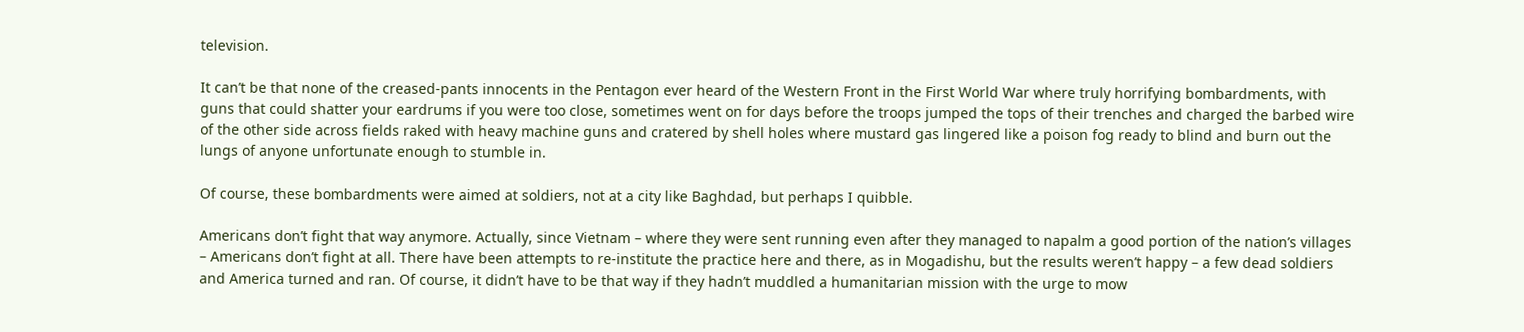television.

It can’t be that none of the creased-pants innocents in the Pentagon ever heard of the Western Front in the First World War where truly horrifying bombardments, with guns that could shatter your eardrums if you were too close, sometimes went on for days before the troops jumped the tops of their trenches and charged the barbed wire of the other side across fields raked with heavy machine guns and cratered by shell holes where mustard gas lingered like a poison fog ready to blind and burn out the lungs of anyone unfortunate enough to stumble in.

Of course, these bombardments were aimed at soldiers, not at a city like Baghdad, but perhaps I quibble.

Americans don’t fight that way anymore. Actually, since Vietnam – where they were sent running even after they managed to napalm a good portion of the nation’s villages – Americans don’t fight at all. There have been attempts to re-institute the practice here and there, as in Mogadishu, but the results weren’t happy – a few dead soldiers and America turned and ran. Of course, it didn’t have to be that way if they hadn’t muddled a humanitarian mission with the urge to mow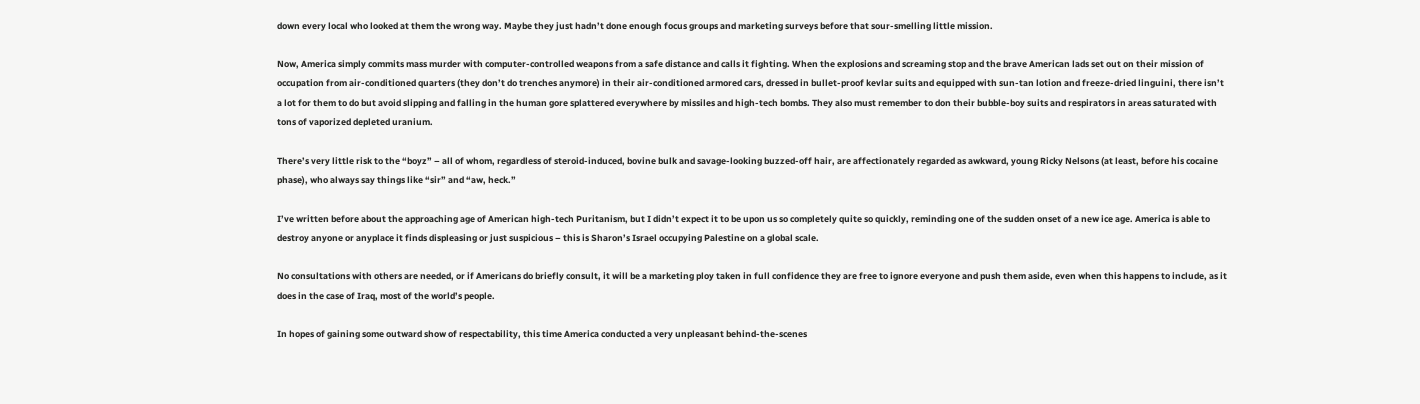down every local who looked at them the wrong way. Maybe they just hadn’t done enough focus groups and marketing surveys before that sour-smelling little mission.

Now, America simply commits mass murder with computer-controlled weapons from a safe distance and calls it fighting. When the explosions and screaming stop and the brave American lads set out on their mission of occupation from air-conditioned quarters (they don’t do trenches anymore) in their air-conditioned armored cars, dressed in bullet-proof kevlar suits and equipped with sun-tan lotion and freeze-dried linguini, there isn’t a lot for them to do but avoid slipping and falling in the human gore splattered everywhere by missiles and high-tech bombs. They also must remember to don their bubble-boy suits and respirators in areas saturated with tons of vaporized depleted uranium.

There’s very little risk to the “boyz” – all of whom, regardless of steroid-induced, bovine bulk and savage-looking buzzed-off hair, are affectionately regarded as awkward, young Ricky Nelsons (at least, before his cocaine phase), who always say things like “sir” and “aw, heck.”

I’ve written before about the approaching age of American high-tech Puritanism, but I didn’t expect it to be upon us so completely quite so quickly, reminding one of the sudden onset of a new ice age. America is able to destroy anyone or anyplace it finds displeasing or just suspicious – this is Sharon’s Israel occupying Palestine on a global scale.

No consultations with others are needed, or if Americans do briefly consult, it will be a marketing ploy taken in full confidence they are free to ignore everyone and push them aside, even when this happens to include, as it does in the case of Iraq, most of the world’s people.

In hopes of gaining some outward show of respectability, this time America conducted a very unpleasant behind-the-scenes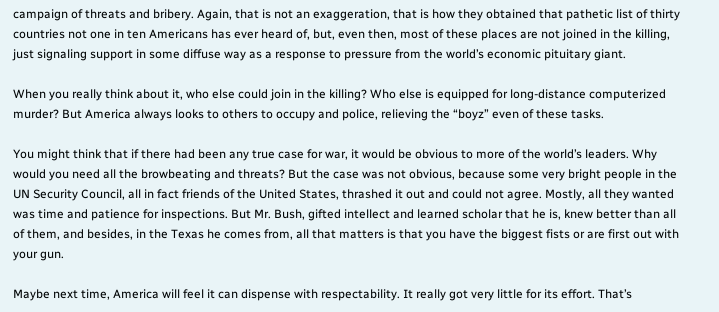campaign of threats and bribery. Again, that is not an exaggeration, that is how they obtained that pathetic list of thirty countries not one in ten Americans has ever heard of, but, even then, most of these places are not joined in the killing, just signaling support in some diffuse way as a response to pressure from the world’s economic pituitary giant.

When you really think about it, who else could join in the killing? Who else is equipped for long-distance computerized murder? But America always looks to others to occupy and police, relieving the “boyz” even of these tasks.

You might think that if there had been any true case for war, it would be obvious to more of the world’s leaders. Why would you need all the browbeating and threats? But the case was not obvious, because some very bright people in the UN Security Council, all in fact friends of the United States, thrashed it out and could not agree. Mostly, all they wanted was time and patience for inspections. But Mr. Bush, gifted intellect and learned scholar that he is, knew better than all of them, and besides, in the Texas he comes from, all that matters is that you have the biggest fists or are first out with your gun.

Maybe next time, America will feel it can dispense with respectability. It really got very little for its effort. That’s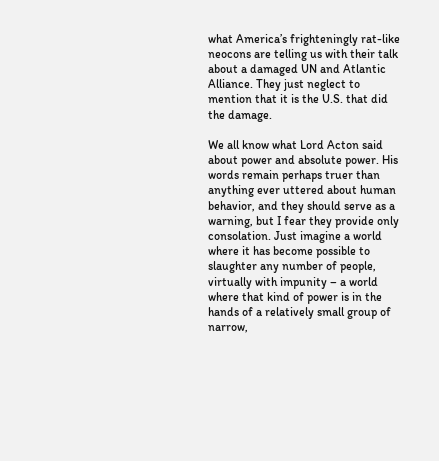what America’s frighteningly rat-like neocons are telling us with their talk about a damaged UN and Atlantic Alliance. They just neglect to mention that it is the U.S. that did the damage.

We all know what Lord Acton said about power and absolute power. His words remain perhaps truer than anything ever uttered about human behavior, and they should serve as a warning, but I fear they provide only consolation. Just imagine a world where it has become possible to slaughter any number of people, virtually with impunity – a world where that kind of power is in the hands of a relatively small group of narrow,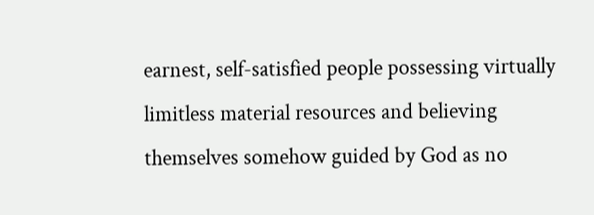earnest, self-satisfied people possessing virtually limitless material resources and believing themselves somehow guided by God as no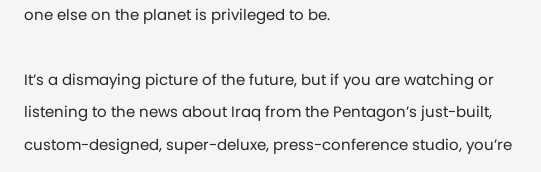one else on the planet is privileged to be.

It’s a dismaying picture of the future, but if you are watching or listening to the news about Iraq from the Pentagon’s just-built, custom-designed, super-deluxe, press-conference studio, you’re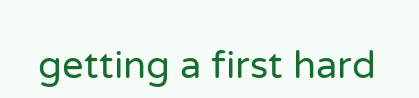getting a first hard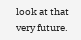look at that very future.